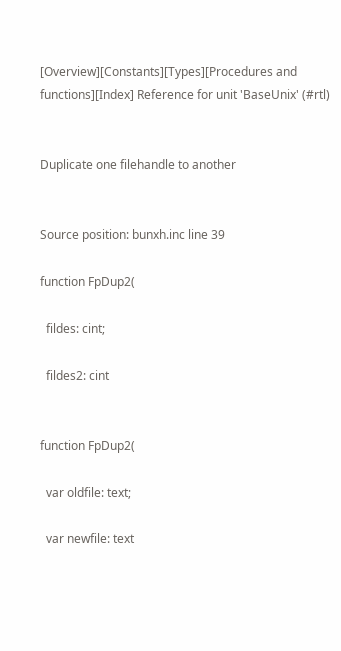[Overview][Constants][Types][Procedures and functions][Index] Reference for unit 'BaseUnix' (#rtl)


Duplicate one filehandle to another


Source position: bunxh.inc line 39

function FpDup2(

  fildes: cint;

  fildes2: cint


function FpDup2(

  var oldfile: text;

  var newfile: text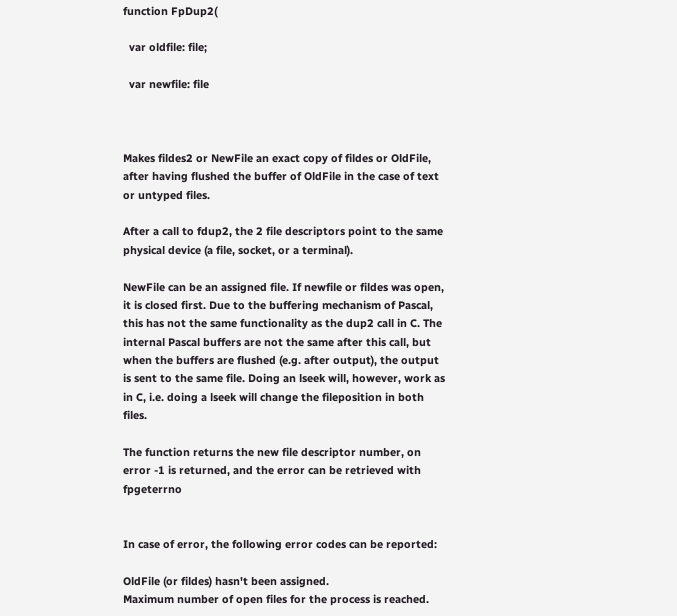function FpDup2(

  var oldfile: file;

  var newfile: file



Makes fildes2 or NewFile an exact copy of fildes or OldFile, after having flushed the buffer of OldFile in the case of text or untyped files.

After a call to fdup2, the 2 file descriptors point to the same physical device (a file, socket, or a terminal).

NewFile can be an assigned file. If newfile or fildes was open, it is closed first. Due to the buffering mechanism of Pascal, this has not the same functionality as the dup2 call in C. The internal Pascal buffers are not the same after this call, but when the buffers are flushed (e.g. after output), the output is sent to the same file. Doing an lseek will, however, work as in C, i.e. doing a lseek will change the fileposition in both files.

The function returns the new file descriptor number, on error -1 is returned, and the error can be retrieved with fpgeterrno


In case of error, the following error codes can be reported:

OldFile (or fildes) hasn't been assigned.
Maximum number of open files for the process is reached.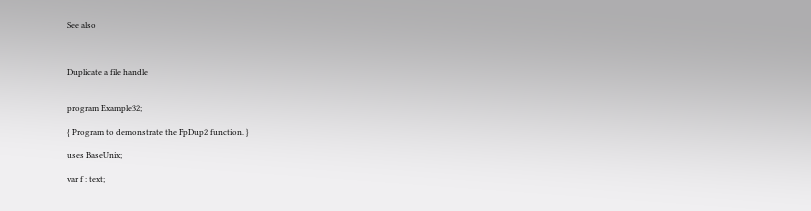See also



Duplicate a file handle


program Example32;

{ Program to demonstrate the FpDup2 function. }

uses BaseUnix;

var f : text;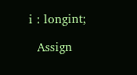i : longint;

  Assign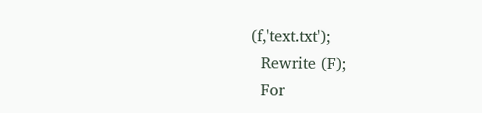(f,'text.txt');
  Rewrite (F);
  For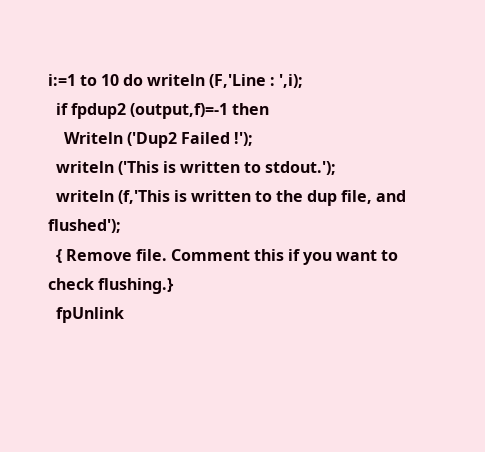i:=1 to 10 do writeln (F,'Line : ',i);
  if fpdup2 (output,f)=-1 then
    Writeln ('Dup2 Failed !');
  writeln ('This is written to stdout.');
  writeln (f,'This is written to the dup file, and flushed');
  { Remove file. Comment this if you want to check flushing.}
  fpUnlink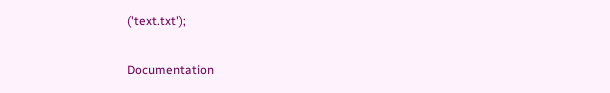('text.txt');

Documentation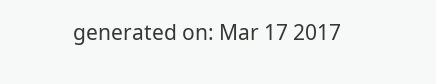generated on: Mar 17 2017